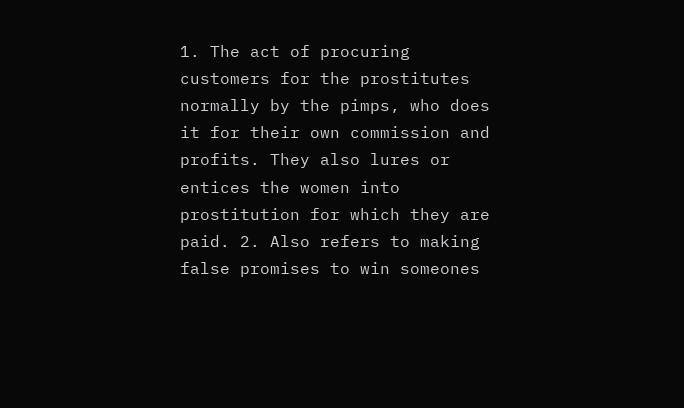1. The act of procuring customers for the prostitutes normally by the pimps, who does it for their own commission and profits. They also lures or entices the women into prostitution for which they are paid. 2. Also refers to making false promises to win someones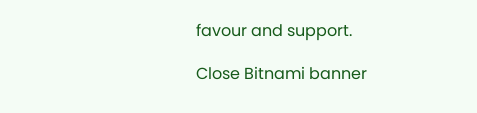favour and support.

Close Bitnami banner